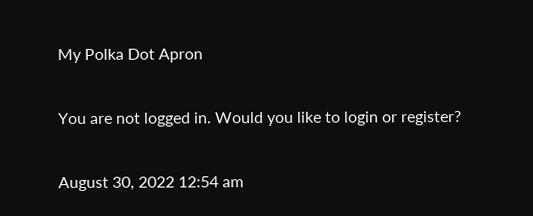My Polka Dot Apron

You are not logged in. Would you like to login or register?

August 30, 2022 12:54 am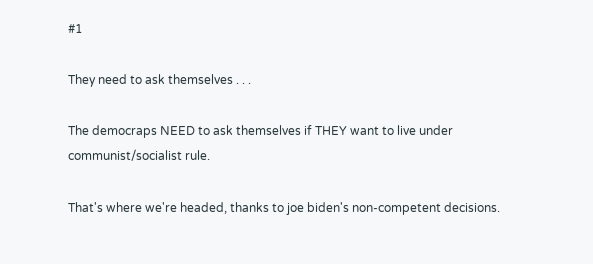#1

They need to ask themselves . . .

The democraps NEED to ask themselves if THEY want to live under communist/socialist rule.

That's where we're headed, thanks to joe biden's non-competent decisions.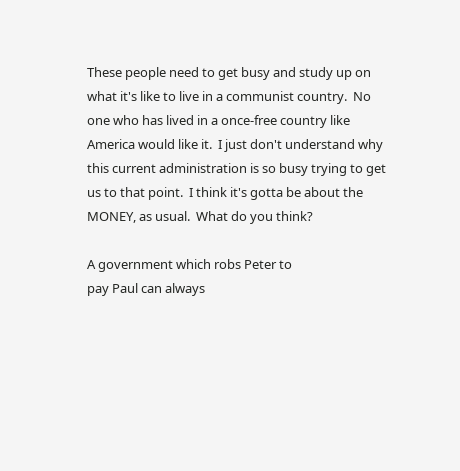These people need to get busy and study up on what it's like to live in a communist country.  No one who has lived in a once-free country like America would like it.  I just don't understand why this current administration is so busy trying to get us to that point.  I think it's gotta be about the MONEY, as usual.  What do you think?

A government which robs Peter to
pay Paul can always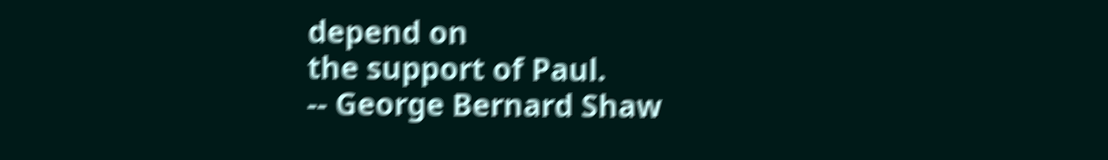depend on
the support of Paul.
-- George Bernard Shaw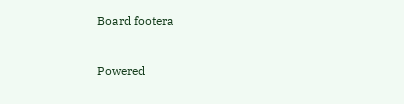Board footera


Powered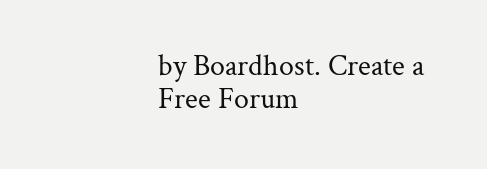by Boardhost. Create a Free Forum